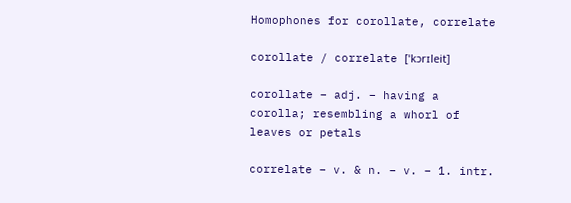Homophones for corollate, correlate

corollate / correlate [ˈkɔrɪleit]

corollate – adj. – having a corolla; resembling a whorl of leaves or petals

correlate – v. & n. – v. – 1. intr.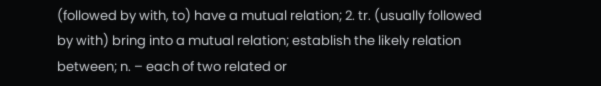(followed by with, to) have a mutual relation; 2. tr. (usually followed by with) bring into a mutual relation; establish the likely relation between; n. – each of two related or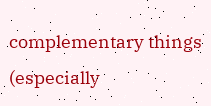complementary things (especially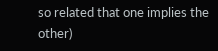so related that one implies the other)